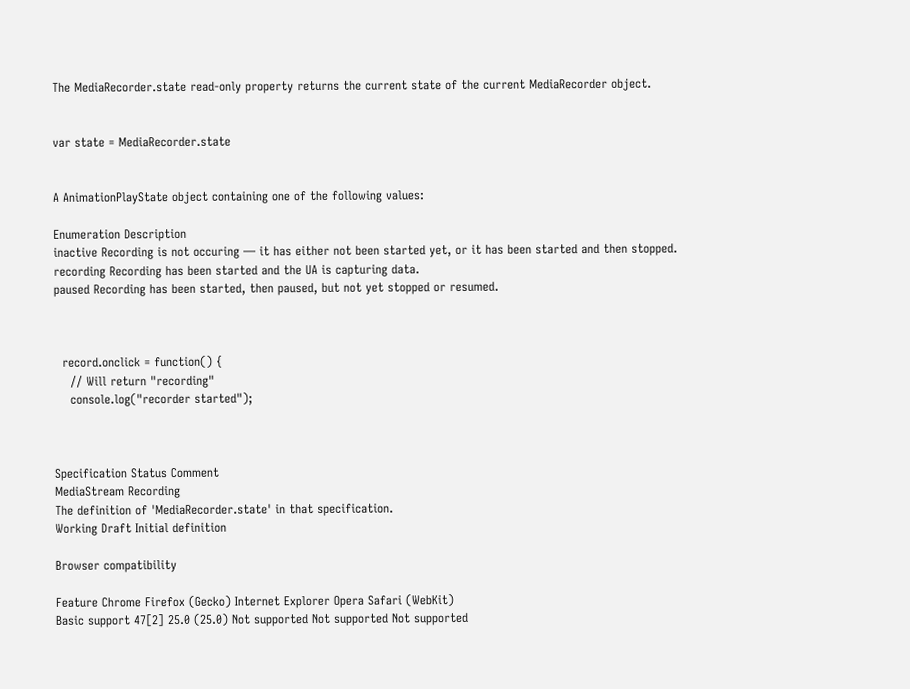The MediaRecorder.state read-only property returns the current state of the current MediaRecorder object.


var state = MediaRecorder.state


A AnimationPlayState object containing one of the following values:

Enumeration Description
inactive Recording is not occuring — it has either not been started yet, or it has been started and then stopped.
recording Recording has been started and the UA is capturing data.
paused Recording has been started, then paused, but not yet stopped or resumed.



  record.onclick = function() {
    // Will return "recording"
    console.log("recorder started");



Specification Status Comment
MediaStream Recording
The definition of 'MediaRecorder.state' in that specification.
Working Draft Initial definition

Browser compatibility

Feature Chrome Firefox (Gecko) Internet Explorer Opera Safari (WebKit)
Basic support 47[2] 25.0 (25.0) Not supported Not supported Not supported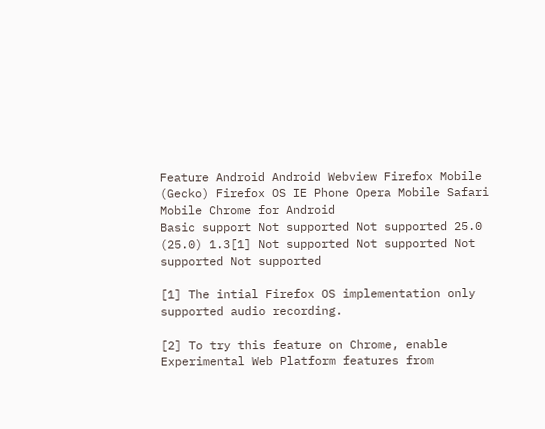Feature Android Android Webview Firefox Mobile (Gecko) Firefox OS IE Phone Opera Mobile Safari Mobile Chrome for Android
Basic support Not supported Not supported 25.0 (25.0) 1.3[1] Not supported Not supported Not supported Not supported

[1] The intial Firefox OS implementation only supported audio recording.

[2] To try this feature on Chrome, enable Experimental Web Platform features from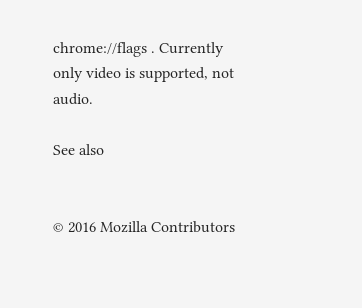chrome://flags . Currently only video is supported, not audio.

See also


© 2016 Mozilla Contributors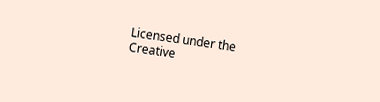Licensed under the Creative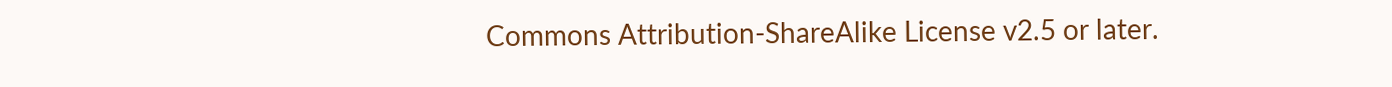Commons Attribution-ShareAlike License v2.5 or later.